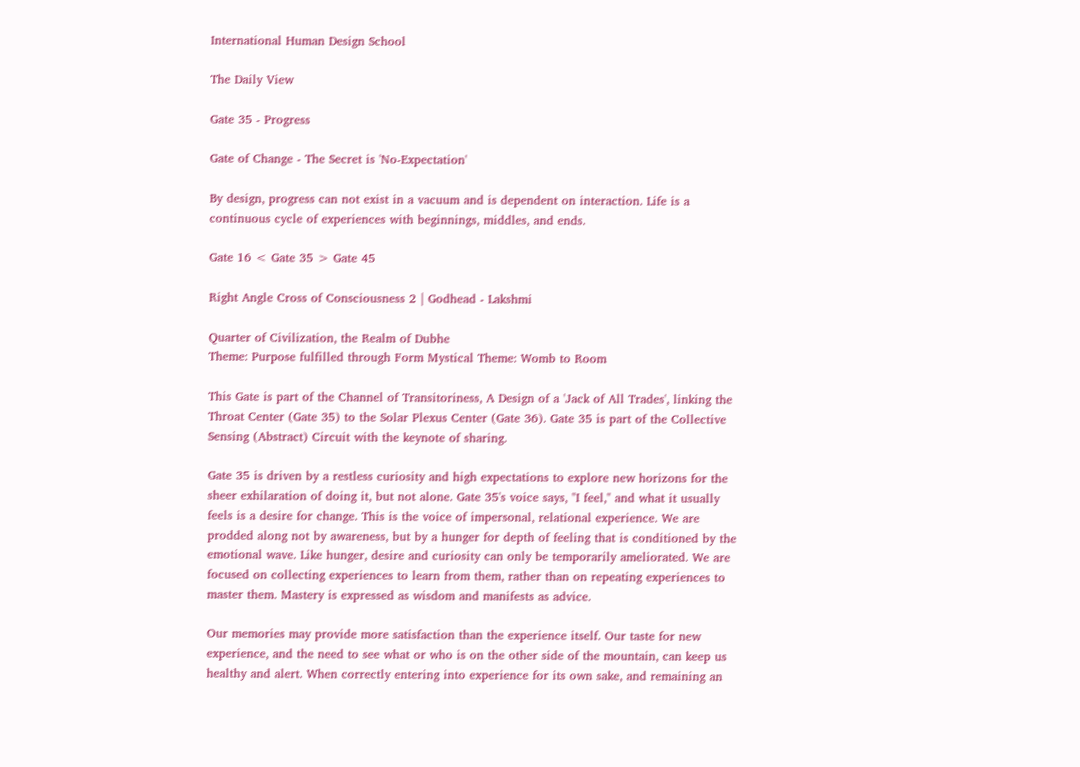International Human Design School

The Daily View

Gate 35 - Progress

Gate of Change - The Secret is 'No-Expectation'

By design, progress can not exist in a vacuum and is dependent on interaction. Life is a continuous cycle of experiences with beginnings, middles, and ends.

Gate 16 < Gate 35 > Gate 45

Right Angle Cross of Consciousness 2 | Godhead - Lakshmi

Quarter of Civilization, the Realm of Dubhe
Theme: Purpose fulfilled through Form Mystical Theme: Womb to Room

This Gate is part of the Channel of Transitoriness, A Design of a 'Jack of All Trades', linking the Throat Center (Gate 35) to the Solar Plexus Center (Gate 36). Gate 35 is part of the Collective Sensing (Abstract) Circuit with the keynote of sharing.

Gate 35 is driven by a restless curiosity and high expectations to explore new horizons for the sheer exhilaration of doing it, but not alone. Gate 35's voice says, "I feel," and what it usually feels is a desire for change. This is the voice of impersonal, relational experience. We are prodded along not by awareness, but by a hunger for depth of feeling that is conditioned by the emotional wave. Like hunger, desire and curiosity can only be temporarily ameliorated. We are focused on collecting experiences to learn from them, rather than on repeating experiences to master them. Mastery is expressed as wisdom and manifests as advice.

Our memories may provide more satisfaction than the experience itself. Our taste for new experience, and the need to see what or who is on the other side of the mountain, can keep us healthy and alert. When correctly entering into experience for its own sake, and remaining an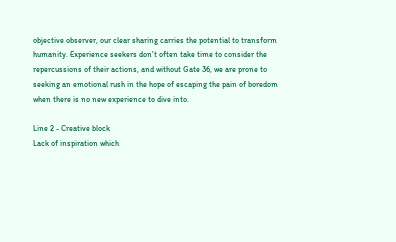objective observer, our clear sharing carries the potential to transform humanity. Experience seekers don't often take time to consider the repercussions of their actions, and without Gate 36, we are prone to seeking an emotional rush in the hope of escaping the pain of boredom when there is no new experience to dive into.

Line 2 - Creative block
Lack of inspiration which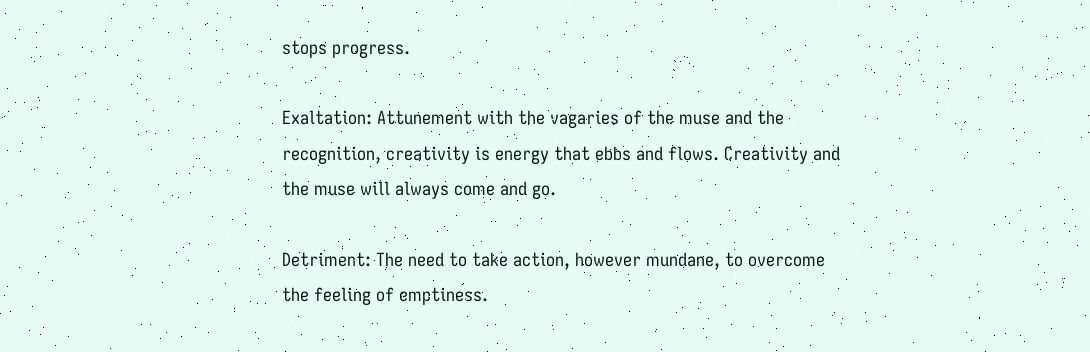stops progress.

Exaltation: Attunement with the vagaries of the muse and the recognition, creativity is energy that ebbs and flows. Creativity and the muse will always come and go.

Detriment: The need to take action, however mundane, to overcome the feeling of emptiness.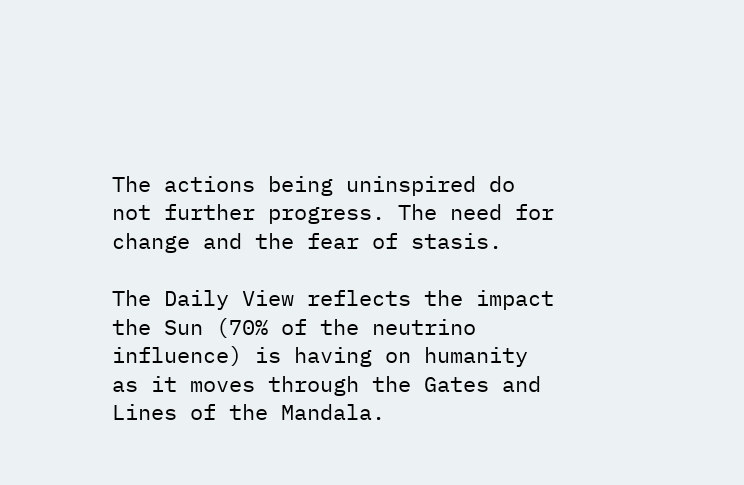The actions being uninspired do not further progress. The need for change and the fear of stasis.

The Daily View reflects the impact the Sun (70% of the neutrino influence) is having on humanity as it moves through the Gates and Lines of the Mandala.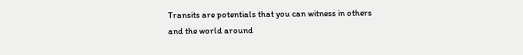Transits are potentials that you can witness in others and the world around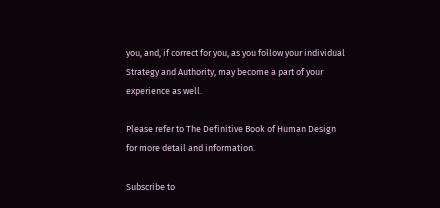you, and, if correct for you, as you follow your individual Strategy and Authority, may become a part of your experience as well.

Please refer to The Definitive Book of Human Design for more detail and information.

Subscribe to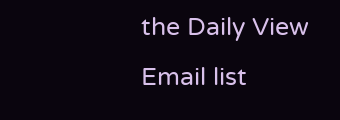the Daily View Email list